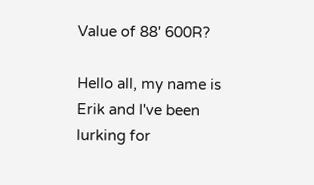Value of 88' 600R?

Hello all, my name is Erik and I've been lurking for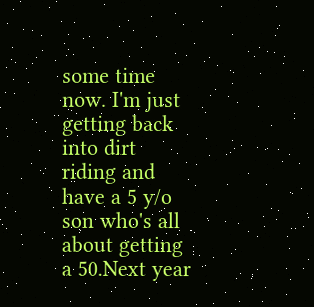some time now. I'm just getting back into dirt riding and have a 5 y/o son who's all about getting a 50.Next year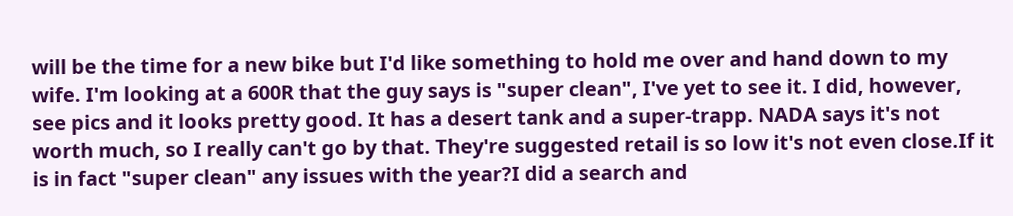will be the time for a new bike but I'd like something to hold me over and hand down to my wife. I'm looking at a 600R that the guy says is "super clean", I've yet to see it. I did, however, see pics and it looks pretty good. It has a desert tank and a super-trapp. NADA says it's not worth much, so I really can't go by that. They're suggested retail is so low it's not even close.If it is in fact "super clean" any issues with the year?I did a search and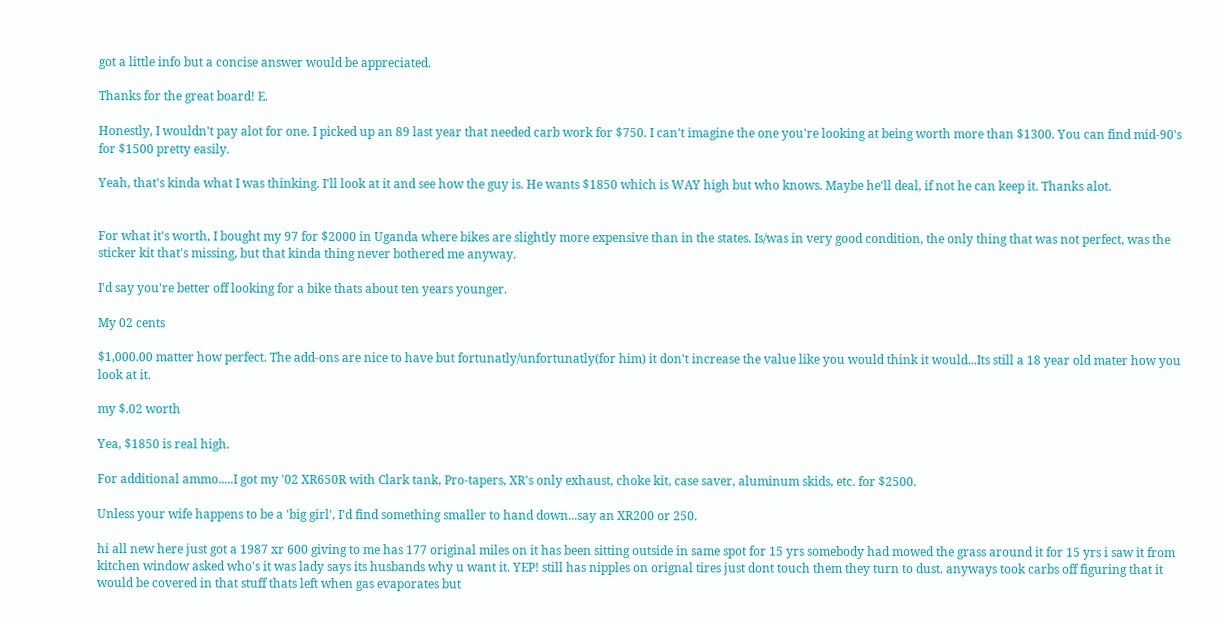got a little info but a concise answer would be appreciated.

Thanks for the great board! E.

Honestly, I wouldn't pay alot for one. I picked up an 89 last year that needed carb work for $750. I can't imagine the one you're looking at being worth more than $1300. You can find mid-90's for $1500 pretty easily.

Yeah, that's kinda what I was thinking. I'll look at it and see how the guy is. He wants $1850 which is WAY high but who knows. Maybe he'll deal, if not he can keep it. Thanks alot.


For what it's worth, I bought my 97 for $2000 in Uganda where bikes are slightly more expensive than in the states. Is/was in very good condition, the only thing that was not perfect, was the sticker kit that's missing, but that kinda thing never bothered me anyway.

I'd say you're better off looking for a bike thats about ten years younger.

My 02 cents

$1,000.00 matter how perfect. The add-ons are nice to have but fortunatly/unfortunatly(for him) it don't increase the value like you would think it would...Its still a 18 year old mater how you look at it.

my $.02 worth

Yea, $1850 is real high.

For additional ammo.....I got my '02 XR650R with Clark tank, Pro-tapers, XR's only exhaust, choke kit, case saver, aluminum skids, etc. for $2500.

Unless your wife happens to be a 'big girl', I'd find something smaller to hand down...say an XR200 or 250.

hi all new here just got a 1987 xr 600 giving to me has 177 original miles on it has been sitting outside in same spot for 15 yrs somebody had mowed the grass around it for 15 yrs i saw it from kitchen window asked who's it was lady says its husbands why u want it. YEP! still has nipples on orignal tires just dont touch them they turn to dust. anyways took carbs off figuring that it would be covered in that stuff thats left when gas evaporates but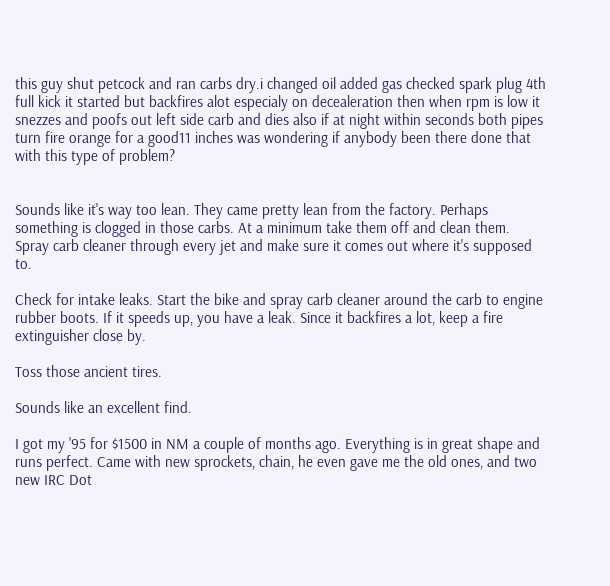this guy shut petcock and ran carbs dry.i changed oil added gas checked spark plug 4th full kick it started but backfires alot especialy on decealeration then when rpm is low it snezzes and poofs out left side carb and dies also if at night within seconds both pipes turn fire orange for a good11 inches was wondering if anybody been there done that with this type of problem?


Sounds like it's way too lean. They came pretty lean from the factory. Perhaps something is clogged in those carbs. At a minimum take them off and clean them. Spray carb cleaner through every jet and make sure it comes out where it's supposed to.

Check for intake leaks. Start the bike and spray carb cleaner around the carb to engine rubber boots. If it speeds up, you have a leak. Since it backfires a lot, keep a fire extinguisher close by.

Toss those ancient tires.

Sounds like an excellent find.

I got my '95 for $1500 in NM a couple of months ago. Everything is in great shape and runs perfect. Came with new sprockets, chain, he even gave me the old ones, and two new IRC Dot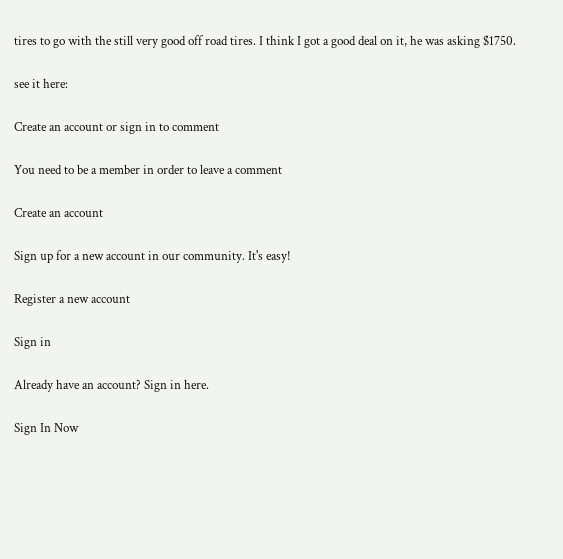tires to go with the still very good off road tires. I think I got a good deal on it, he was asking $1750.

see it here:

Create an account or sign in to comment

You need to be a member in order to leave a comment

Create an account

Sign up for a new account in our community. It's easy!

Register a new account

Sign in

Already have an account? Sign in here.

Sign In Now